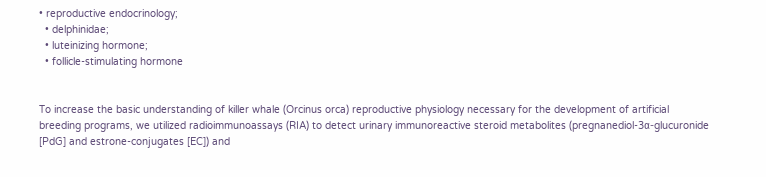• reproductive endocrinology;
  • delphinidae;
  • luteinizing hormone;
  • follicle-stimulating hormone


To increase the basic understanding of killer whale (Orcinus orca) reproductive physiology necessary for the development of artificial breeding programs, we utilized radioimmunoassays (RIA) to detect urinary immunoreactive steroid metabolites (pregnanediol-3α-glucuronide [PdG] and estrone-conjugates [EC]) and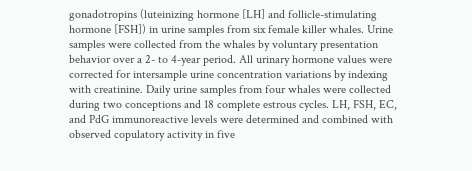gonadotropins (luteinizing hormone [LH] and follicle-stimulating hormone [FSH]) in urine samples from six female killer whales. Urine samples were collected from the whales by voluntary presentation behavior over a 2- to 4-year period. All urinary hormone values were corrected for intersample urine concentration variations by indexing with creatinine. Daily urine samples from four whales were collected during two conceptions and 18 complete estrous cycles. LH, FSH, EC, and PdG immunoreactive levels were determined and combined with observed copulatory activity in five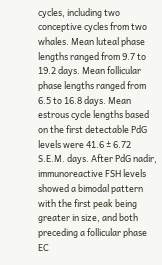cycles, including two conceptive cycles from two whales. Mean luteal phase lengths ranged from 9.7 to 19.2 days. Mean follicular phase lengths ranged from 6.5 to 16.8 days. Mean estrous cycle lengths based on the first detectable PdG levels were 41.6 ± 6.72 S.E.M. days. After PdG nadir, immunoreactive FSH levels showed a bimodal pattern with the first peak being greater in size, and both preceding a follicular phase EC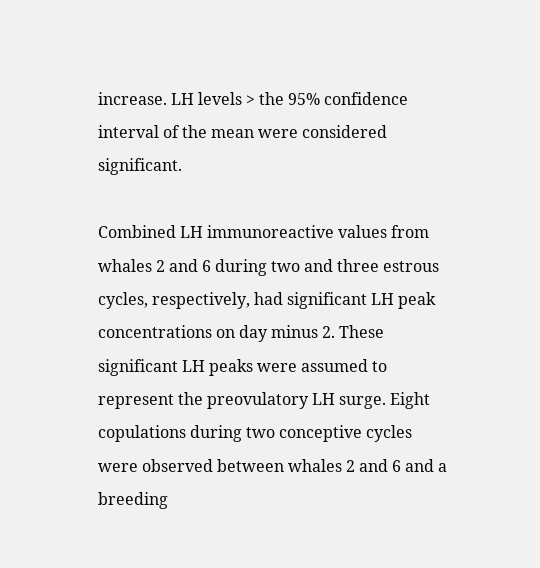increase. LH levels > the 95% confidence interval of the mean were considered significant.

Combined LH immunoreactive values from whales 2 and 6 during two and three estrous cycles, respectively, had significant LH peak concentrations on day minus 2. These significant LH peaks were assumed to represent the preovulatory LH surge. Eight copulations during two conceptive cycles were observed between whales 2 and 6 and a breeding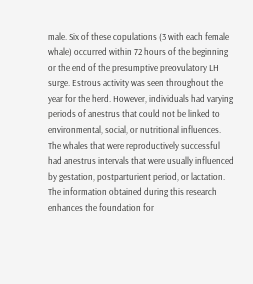male. Six of these copulations (3 with each female whale) occurred within 72 hours of the beginning or the end of the presumptive preovulatory LH surge. Estrous activity was seen throughout the year for the herd. However, individuals had varying periods of anestrus that could not be linked to environmental, social, or nutritional influences. The whales that were reproductively successful had anestrus intervals that were usually influenced by gestation, postparturient period, or lactation. The information obtained during this research enhances the foundation for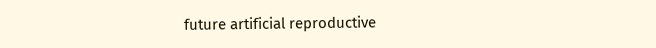future artificial reproductive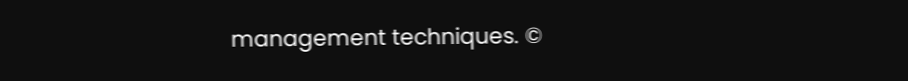management techniques. ©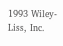1993 Wiley-Liss, Inc.